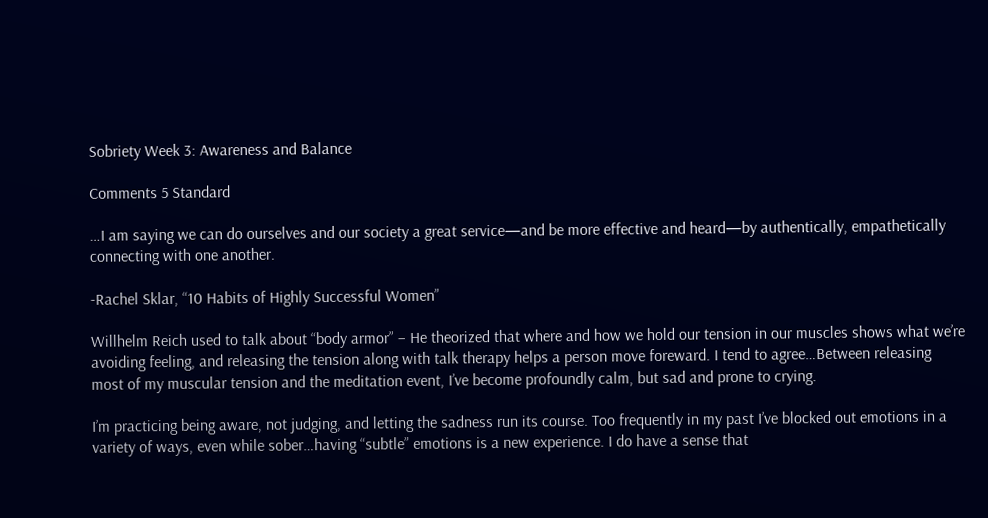Sobriety Week 3: Awareness and Balance

Comments 5 Standard

…I am saying we can do ourselves and our society a great service—and be more effective and heard—by authentically, empathetically connecting with one another.

-Rachel Sklar, “10 Habits of Highly Successful Women”

Willhelm Reich used to talk about “body armor” – He theorized that where and how we hold our tension in our muscles shows what we’re avoiding feeling, and releasing the tension along with talk therapy helps a person move foreward. I tend to agree…Between releasing most of my muscular tension and the meditation event, I’ve become profoundly calm, but sad and prone to crying.

I’m practicing being aware, not judging, and letting the sadness run its course. Too frequently in my past I’ve blocked out emotions in a variety of ways, even while sober…having “subtle” emotions is a new experience. I do have a sense that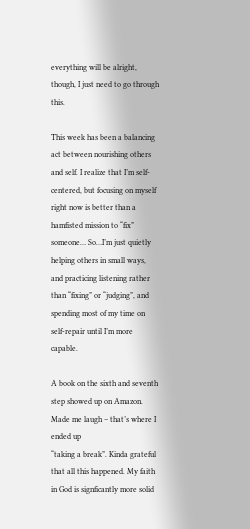everything will be alright, though, I just need to go through this.

This week has been a balancing act between nourishing others and self. I realize that I’m self-centered, but focusing on myself right now is better than a hamfisted mission to “fix” someone… So…I’m just quietly helping others in small ways, and practicing listening rather than “fixing” or “judging”, and spending most of my time on self-repair until I’m more capable.

A book on the sixth and seventh step showed up on Amazon. Made me laugh – that’s where I ended up
“taking a break”. Kinda grateful that all this happened. My faith in God is signficantly more solid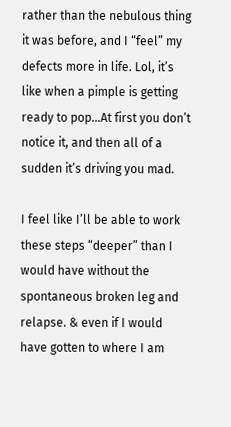rather than the nebulous thing it was before, and I “feel” my defects more in life. Lol, it’s like when a pimple is getting ready to pop…At first you don’t notice it, and then all of a sudden it’s driving you mad.

I feel like I’ll be able to work these steps “deeper” than I would have without the spontaneous broken leg and relapse. & even if I would have gotten to where I am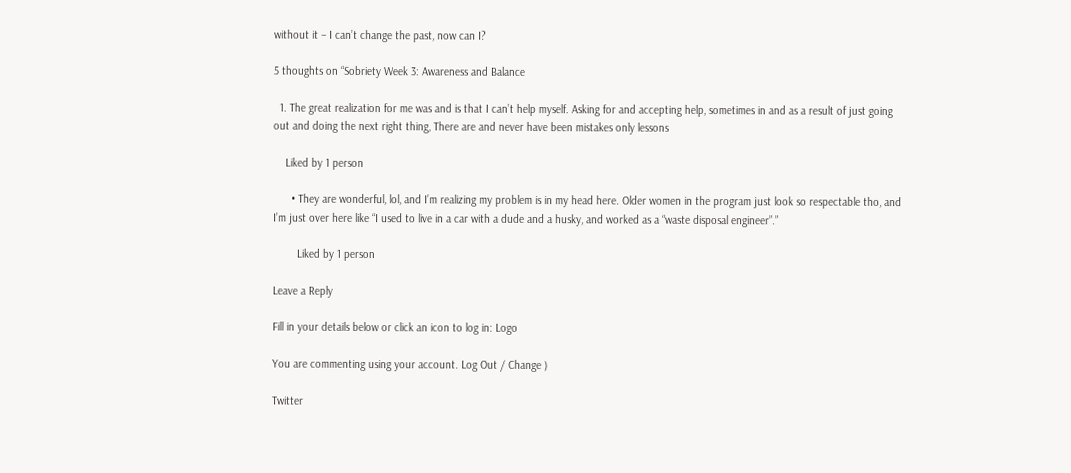without it – I can’t change the past, now can I?

5 thoughts on “Sobriety Week 3: Awareness and Balance

  1. The great realization for me was and is that I can’t help myself. Asking for and accepting help, sometimes in and as a result of just going out and doing the next right thing, There are and never have been mistakes only lessons

    Liked by 1 person

      • They are wonderful, lol, and I’m realizing my problem is in my head here. Older women in the program just look so respectable tho, and I’m just over here like “I used to live in a car with a dude and a husky, and worked as a “waste disposal engineer”.”

        Liked by 1 person

Leave a Reply

Fill in your details below or click an icon to log in: Logo

You are commenting using your account. Log Out / Change )

Twitter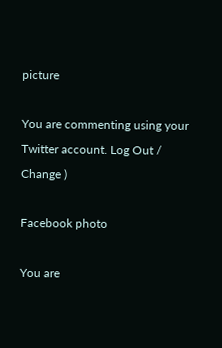picture

You are commenting using your Twitter account. Log Out / Change )

Facebook photo

You are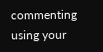commenting using your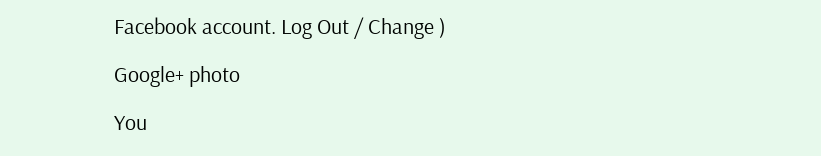Facebook account. Log Out / Change )

Google+ photo

You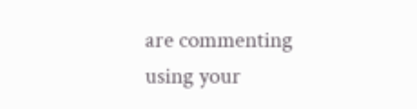are commenting using your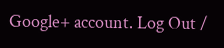Google+ account. Log Out /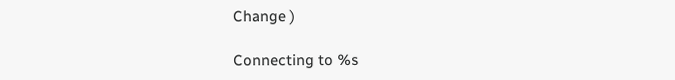Change )

Connecting to %s